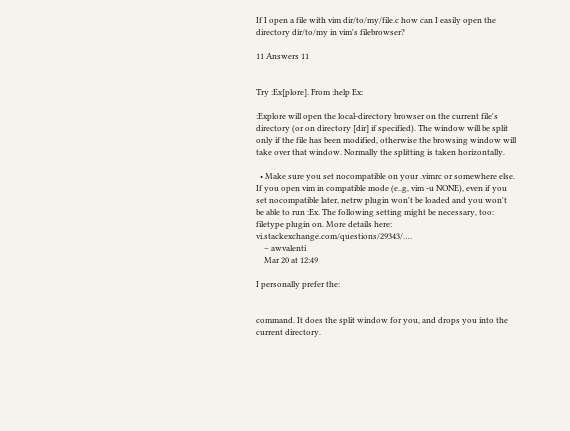If I open a file with vim dir/to/my/file.c how can I easily open the directory dir/to/my in vim's filebrowser?

11 Answers 11


Try :Ex[plore]. From :help Ex:

:Explore will open the local-directory browser on the current file's directory (or on directory [dir] if specified). The window will be split only if the file has been modified, otherwise the browsing window will take over that window. Normally the splitting is taken horizontally.

  • Make sure you set nocompatible on your .vimrc or somewhere else. If you open vim in compatible mode (e..g, vim -u NONE), even if you set nocompatible later, netrw plugin won't be loaded and you won't be able to run :Ex. The following setting might be necessary, too: filetype plugin on. More details here: vi.stackexchange.com/questions/29343/….
    – awvalenti
    Mar 20 at 12:49

I personally prefer the:


command. It does the split window for you, and drops you into the current directory.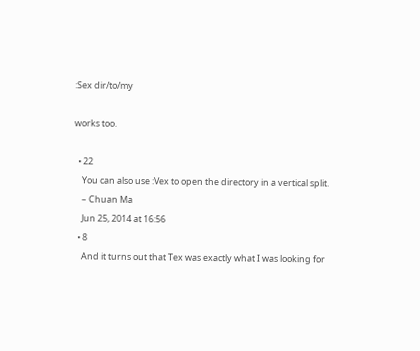:Sex dir/to/my

works too.

  • 22
    You can also use :Vex to open the directory in a vertical split.
    – Chuan Ma
    Jun 25, 2014 at 16:56
  • 8
    And it turns out that Tex was exactly what I was looking for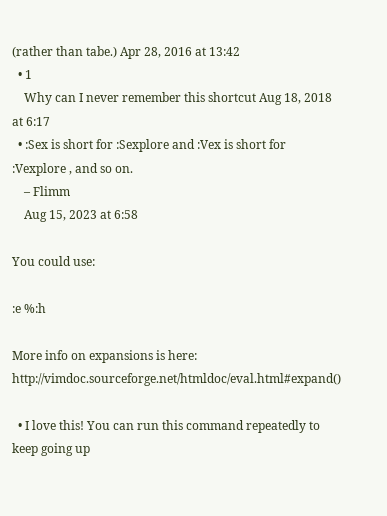(rather than tabe.) Apr 28, 2016 at 13:42
  • 1
    Why can I never remember this shortcut Aug 18, 2018 at 6:17
  • :Sex is short for :Sexplore and :Vex is short for :Vexplore , and so on.
    – Flimm
    Aug 15, 2023 at 6:58

You could use:

:e %:h

More info on expansions is here: http://vimdoc.sourceforge.net/htmldoc/eval.html#expand()

  • I love this! You can run this command repeatedly to keep going up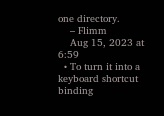one directory.
    – Flimm
    Aug 15, 2023 at 6:59
  • To turn it into a keyboard shortcut binding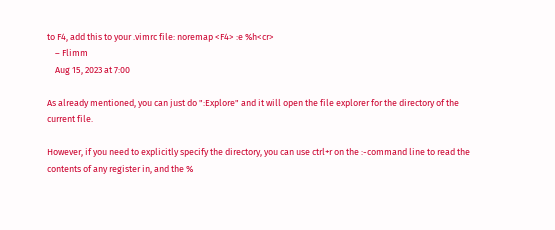to F4, add this to your .vimrc file: noremap <F4> :e %h<cr>
    – Flimm
    Aug 15, 2023 at 7:00

As already mentioned, you can just do ":Explore" and it will open the file explorer for the directory of the current file.

However, if you need to explicitly specify the directory, you can use ctrl+r on the :-command line to read the contents of any register in, and the %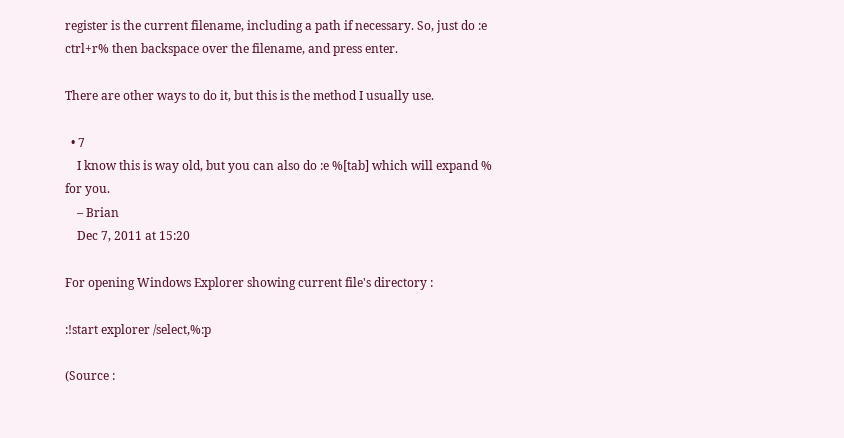register is the current filename, including a path if necessary. So, just do :e ctrl+r% then backspace over the filename, and press enter.

There are other ways to do it, but this is the method I usually use.

  • 7
    I know this is way old, but you can also do :e %[tab] which will expand % for you.
    – Brian
    Dec 7, 2011 at 15:20

For opening Windows Explorer showing current file's directory :

:!start explorer /select,%:p

(Source :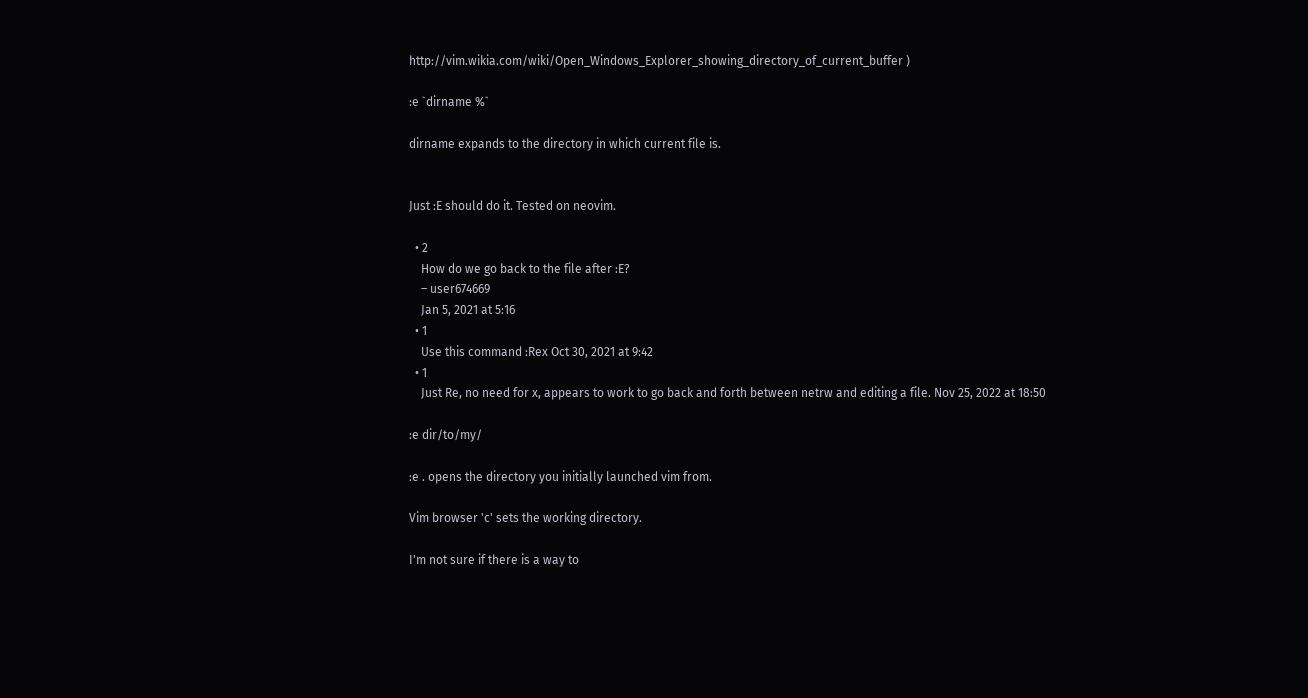http://vim.wikia.com/wiki/Open_Windows_Explorer_showing_directory_of_current_buffer )

:e `dirname %`

dirname expands to the directory in which current file is.


Just :E should do it. Tested on neovim.

  • 2
    How do we go back to the file after :E?
    – user674669
    Jan 5, 2021 at 5:16
  • 1
    Use this command :Rex Oct 30, 2021 at 9:42
  • 1
    Just Re, no need for x, appears to work to go back and forth between netrw and editing a file. Nov 25, 2022 at 18:50

:e dir/to/my/

:e . opens the directory you initially launched vim from.

Vim browser 'c' sets the working directory.

I'm not sure if there is a way to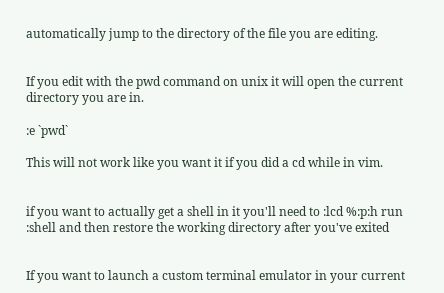automatically jump to the directory of the file you are editing.


If you edit with the pwd command on unix it will open the current directory you are in.

:e `pwd`

This will not work like you want it if you did a cd while in vim.


if you want to actually get a shell in it you'll need to :lcd %:p:h run :shell and then restore the working directory after you've exited


If you want to launch a custom terminal emulator in your current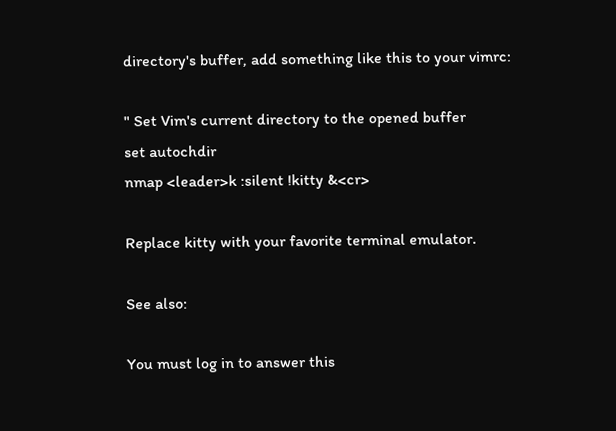directory's buffer, add something like this to your vimrc:

" Set Vim's current directory to the opened buffer
set autochdir
nmap <leader>k :silent !kitty &<cr>

Replace kitty with your favorite terminal emulator.

See also:

You must log in to answer this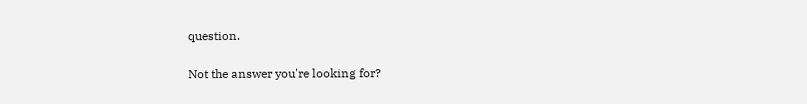question.

Not the answer you're looking for?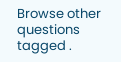Browse other questions tagged .